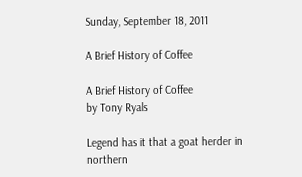Sunday, September 18, 2011

A Brief History of Coffee

A Brief History of Coffee
by Tony Ryals

Legend has it that a goat herder in northern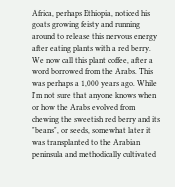Africa, perhaps Ethiopia, noticed his goats growing feisty and running around to release this nervous energy after eating plants with a red berry. We now call this plant coffee, after a word borrowed from the Arabs. This was perhaps a 1,000 years ago. While I'm not sure that anyone knows when or how the Arabs evolved from chewing the sweetish red berry and its "beans", or seeds, somewhat later it was transplanted to the Arabian peninsula and methodically cultivated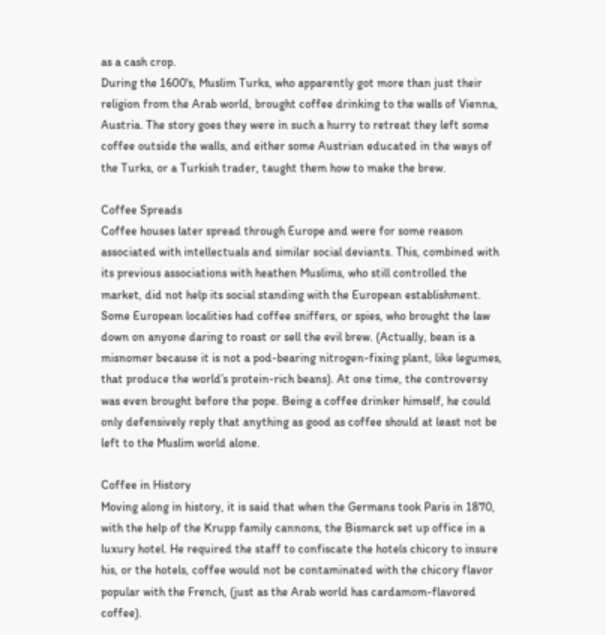as a cash crop.
During the 1600's, Muslim Turks, who apparently got more than just their religion from the Arab world, brought coffee drinking to the walls of Vienna, Austria. The story goes they were in such a hurry to retreat they left some coffee outside the walls, and either some Austrian educated in the ways of the Turks, or a Turkish trader, taught them how to make the brew.

Coffee Spreads
Coffee houses later spread through Europe and were for some reason associated with intellectuals and similar social deviants. This, combined with its previous associations with heathen Muslims, who still controlled the market, did not help its social standing with the European establishment.
Some European localities had coffee sniffers, or spies, who brought the law down on anyone daring to roast or sell the evil brew. (Actually, bean is a misnomer because it is not a pod-bearing nitrogen-fixing plant, like legumes, that produce the world’s protein-rich beans). At one time, the controversy was even brought before the pope. Being a coffee drinker himself, he could only defensively reply that anything as good as coffee should at least not be left to the Muslim world alone.

Coffee in History
Moving along in history, it is said that when the Germans took Paris in 1870, with the help of the Krupp family cannons, the Bismarck set up office in a luxury hotel. He required the staff to confiscate the hotels chicory to insure his, or the hotels, coffee would not be contaminated with the chicory flavor popular with the French, (just as the Arab world has cardamom-flavored coffee).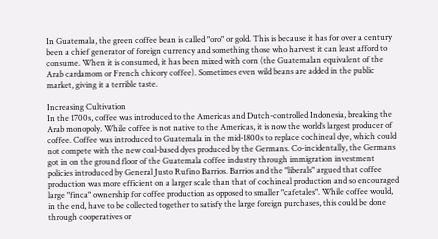In Guatemala, the green coffee bean is called "oro" or gold. This is because it has for over a century been a chief generator of foreign currency and something those who harvest it can least afford to consume. When it is consumed, it has been mixed with corn (the Guatemalan equivalent of the Arab cardamom or French chicory coffee). Sometimes even wild beans are added in the public market, giving it a terrible taste.

Increasing Cultivation
In the 1700s, coffee was introduced to the Americas and Dutch-controlled Indonesia, breaking the Arab monopoly. While coffee is not native to the Americas, it is now the world’s largest producer of coffee. Coffee was introduced to Guatemala in the mid-1800s to replace cochineal dye, which could not compete with the new coal-based dyes produced by the Germans. Co-incidentally, the Germans got in on the ground floor of the Guatemala coffee industry through immigration investment policies introduced by General Justo Rufino Barrios. Barrios and the "liberals" argued that coffee production was more efficient on a larger scale than that of cochineal production and so encouraged large "finca" ownership for coffee production as opposed to smaller "cafetales". While coffee would, in the end, have to be collected together to satisfy the large foreign purchases, this could be done through cooperatives or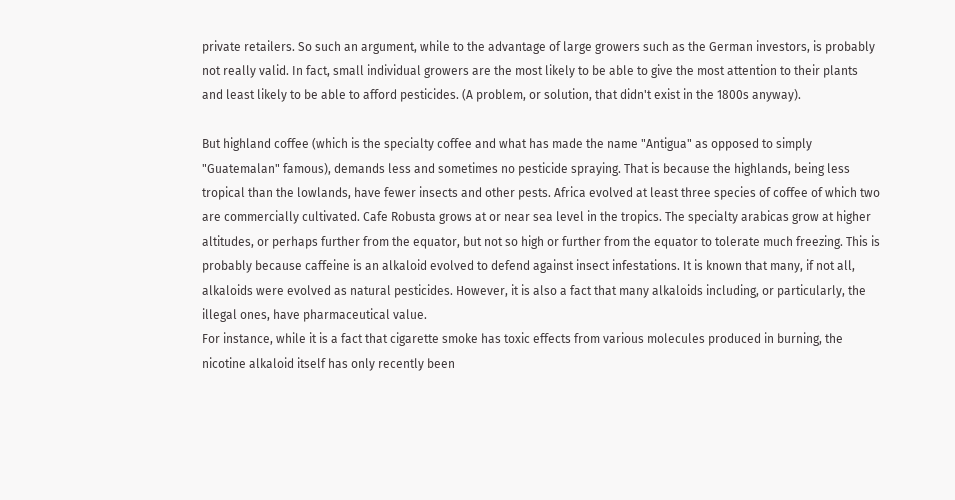private retailers. So such an argument, while to the advantage of large growers such as the German investors, is probably not really valid. In fact, small individual growers are the most likely to be able to give the most attention to their plants and least likely to be able to afford pesticides. (A problem, or solution, that didn't exist in the 1800s anyway).

But highland coffee (which is the specialty coffee and what has made the name "Antigua" as opposed to simply "Guatemalan" famous), demands less and sometimes no pesticide spraying. That is because the highlands, being less tropical than the lowlands, have fewer insects and other pests. Africa evolved at least three species of coffee of which two are commercially cultivated. Cafe Robusta grows at or near sea level in the tropics. The specialty arabicas grow at higher altitudes, or perhaps further from the equator, but not so high or further from the equator to tolerate much freezing. This is probably because caffeine is an alkaloid evolved to defend against insect infestations. It is known that many, if not all, alkaloids were evolved as natural pesticides. However, it is also a fact that many alkaloids including, or particularly, the illegal ones, have pharmaceutical value.
For instance, while it is a fact that cigarette smoke has toxic effects from various molecules produced in burning, the nicotine alkaloid itself has only recently been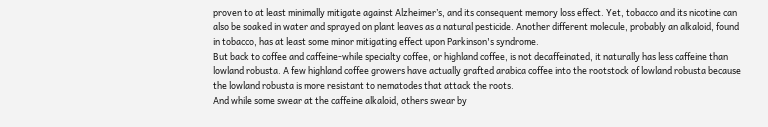proven to at least minimally mitigate against Alzheimer’s, and its consequent memory loss effect. Yet, tobacco and its nicotine can also be soaked in water and sprayed on plant leaves as a natural pesticide. Another different molecule, probably an alkaloid, found in tobacco, has at least some minor mitigating effect upon Parkinson's syndrome.
But back to coffee and caffeine-while specialty coffee, or highland coffee, is not decaffeinated, it naturally has less caffeine than lowland robusta. A few highland coffee growers have actually grafted arabica coffee into the rootstock of lowland robusta because the lowland robusta is more resistant to nematodes that attack the roots.
And while some swear at the caffeine alkaloid, others swear by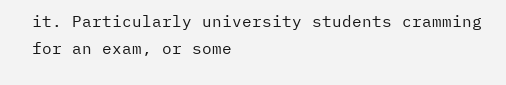it. Particularly university students cramming for an exam, or some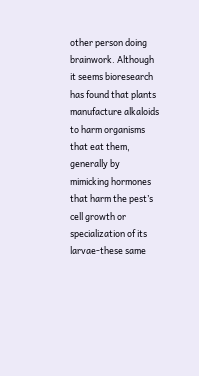other person doing brainwork. Although it seems bioresearch has found that plants manufacture alkaloids to harm organisms that eat them, generally by mimicking hormones that harm the pest’s cell growth or specialization of its larvae-these same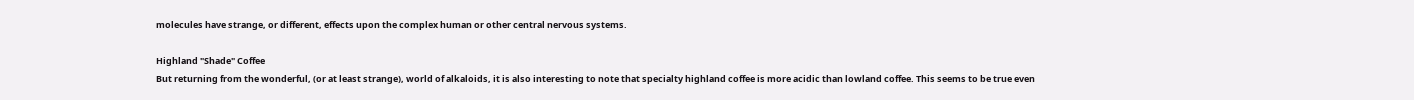molecules have strange, or different, effects upon the complex human or other central nervous systems.

Highland "Shade" Coffee
But returning from the wonderful, (or at least strange), world of alkaloids, it is also interesting to note that specialty highland coffee is more acidic than lowland coffee. This seems to be true even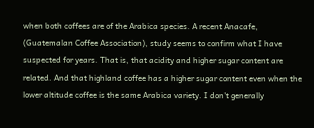when both coffees are of the Arabica species. A recent Anacafe, (Guatemalan Coffee Association), study seems to confirm what I have suspected for years. That is, that acidity and higher sugar content are related. And that highland coffee has a higher sugar content even when the lower altitude coffee is the same Arabica variety. I don't generally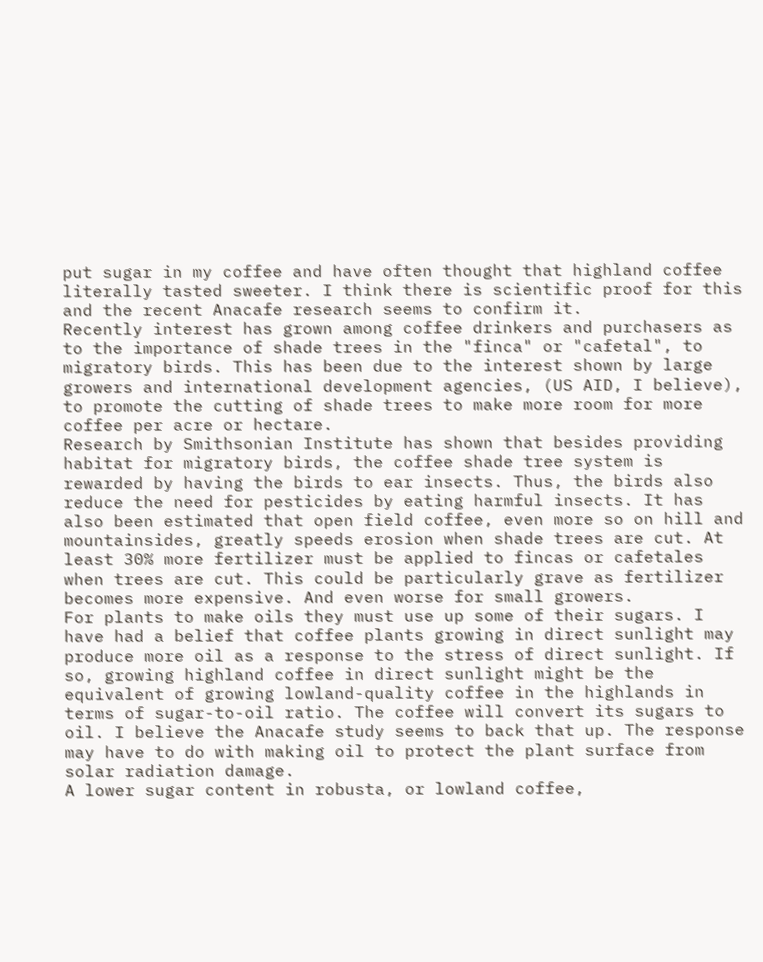put sugar in my coffee and have often thought that highland coffee literally tasted sweeter. I think there is scientific proof for this and the recent Anacafe research seems to confirm it.
Recently interest has grown among coffee drinkers and purchasers as to the importance of shade trees in the "finca" or "cafetal", to migratory birds. This has been due to the interest shown by large growers and international development agencies, (US AID, I believe), to promote the cutting of shade trees to make more room for more coffee per acre or hectare.
Research by Smithsonian Institute has shown that besides providing habitat for migratory birds, the coffee shade tree system is rewarded by having the birds to ear insects. Thus, the birds also reduce the need for pesticides by eating harmful insects. It has also been estimated that open field coffee, even more so on hill and mountainsides, greatly speeds erosion when shade trees are cut. At least 30% more fertilizer must be applied to fincas or cafetales when trees are cut. This could be particularly grave as fertilizer becomes more expensive. And even worse for small growers.
For plants to make oils they must use up some of their sugars. I have had a belief that coffee plants growing in direct sunlight may produce more oil as a response to the stress of direct sunlight. If so, growing highland coffee in direct sunlight might be the equivalent of growing lowland-quality coffee in the highlands in terms of sugar-to-oil ratio. The coffee will convert its sugars to oil. I believe the Anacafe study seems to back that up. The response may have to do with making oil to protect the plant surface from solar radiation damage.
A lower sugar content in robusta, or lowland coffee,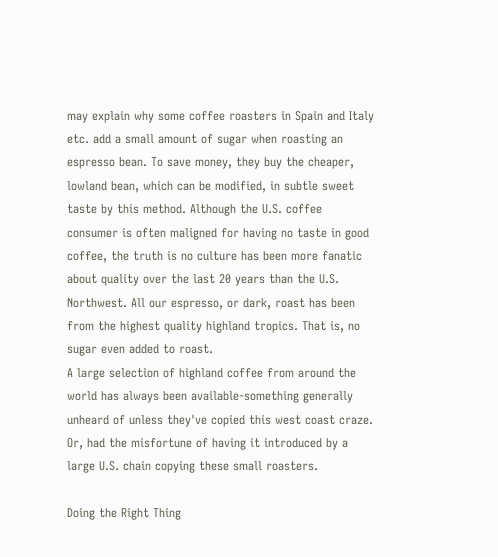may explain why some coffee roasters in Spain and Italy etc. add a small amount of sugar when roasting an espresso bean. To save money, they buy the cheaper, lowland bean, which can be modified, in subtle sweet taste by this method. Although the U.S. coffee consumer is often maligned for having no taste in good coffee, the truth is no culture has been more fanatic about quality over the last 20 years than the U.S. Northwest. All our espresso, or dark, roast has been from the highest quality highland tropics. That is, no sugar even added to roast.
A large selection of highland coffee from around the world has always been available-something generally unheard of unless they've copied this west coast craze. Or, had the misfortune of having it introduced by a large U.S. chain copying these small roasters.

Doing the Right Thing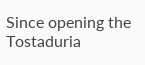Since opening the Tostaduria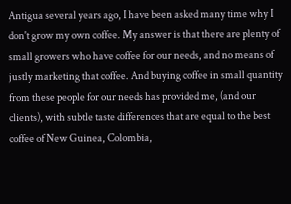Antigua several years ago, I have been asked many time why I don't grow my own coffee. My answer is that there are plenty of small growers who have coffee for our needs, and no means of justly marketing that coffee. And buying coffee in small quantity from these people for our needs has provided me, (and our clients), with subtle taste differences that are equal to the best coffee of New Guinea, Colombia,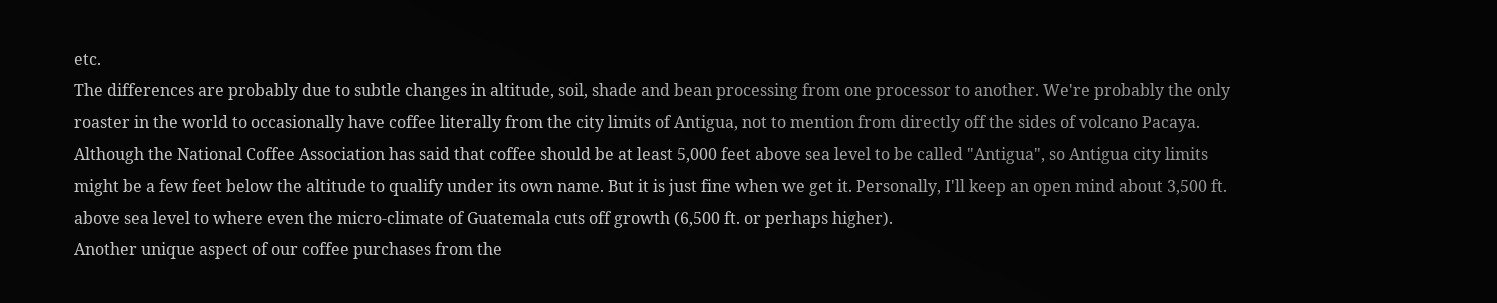etc.
The differences are probably due to subtle changes in altitude, soil, shade and bean processing from one processor to another. We're probably the only roaster in the world to occasionally have coffee literally from the city limits of Antigua, not to mention from directly off the sides of volcano Pacaya. Although the National Coffee Association has said that coffee should be at least 5,000 feet above sea level to be called "Antigua", so Antigua city limits might be a few feet below the altitude to qualify under its own name. But it is just fine when we get it. Personally, I'll keep an open mind about 3,500 ft. above sea level to where even the micro-climate of Guatemala cuts off growth (6,500 ft. or perhaps higher).
Another unique aspect of our coffee purchases from the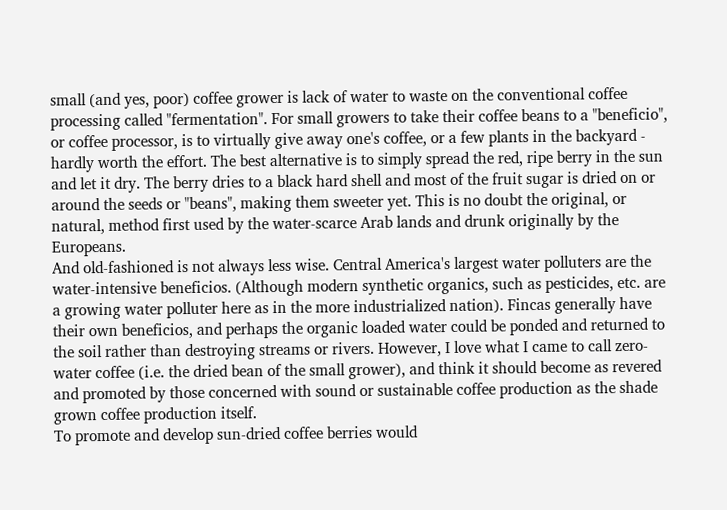small (and yes, poor) coffee grower is lack of water to waste on the conventional coffee processing called "fermentation". For small growers to take their coffee beans to a "beneficio", or coffee processor, is to virtually give away one's coffee, or a few plants in the backyard - hardly worth the effort. The best alternative is to simply spread the red, ripe berry in the sun and let it dry. The berry dries to a black hard shell and most of the fruit sugar is dried on or around the seeds or "beans", making them sweeter yet. This is no doubt the original, or natural, method first used by the water-scarce Arab lands and drunk originally by the Europeans.
And old-fashioned is not always less wise. Central America's largest water polluters are the water-intensive beneficios. (Although modern synthetic organics, such as pesticides, etc. are a growing water polluter here as in the more industrialized nation). Fincas generally have their own beneficios, and perhaps the organic loaded water could be ponded and returned to the soil rather than destroying streams or rivers. However, I love what I came to call zero-water coffee (i.e. the dried bean of the small grower), and think it should become as revered and promoted by those concerned with sound or sustainable coffee production as the shade grown coffee production itself.
To promote and develop sun-dried coffee berries would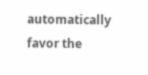automatically favor the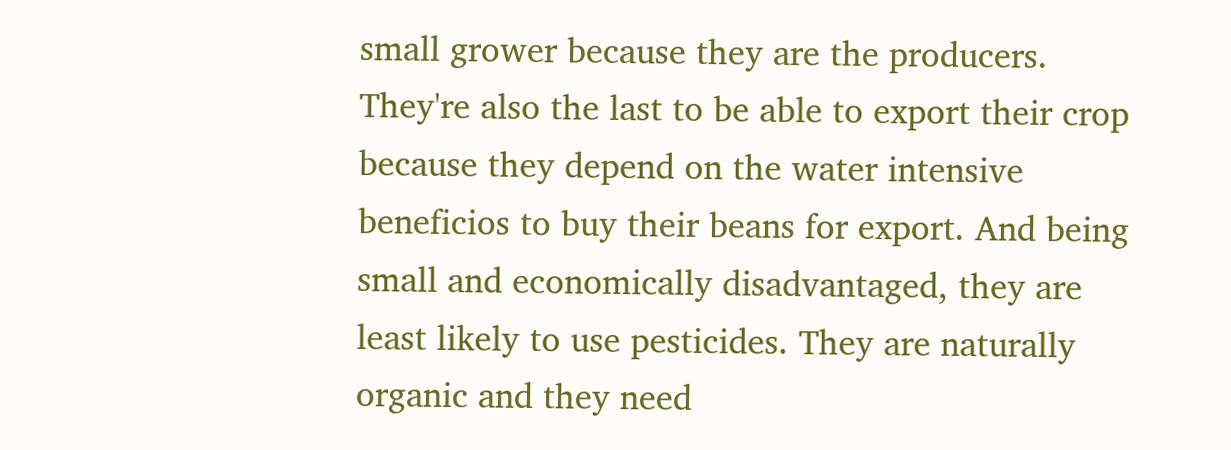small grower because they are the producers. They're also the last to be able to export their crop because they depend on the water intensive beneficios to buy their beans for export. And being small and economically disadvantaged, they are least likely to use pesticides. They are naturally organic and they need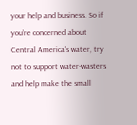your help and business. So if you’re concerned about Central America's water, try not to support water-wasters and help make the small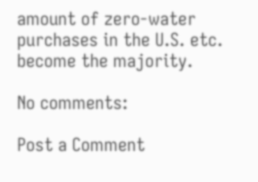amount of zero-water purchases in the U.S. etc. become the majority.

No comments:

Post a Comment